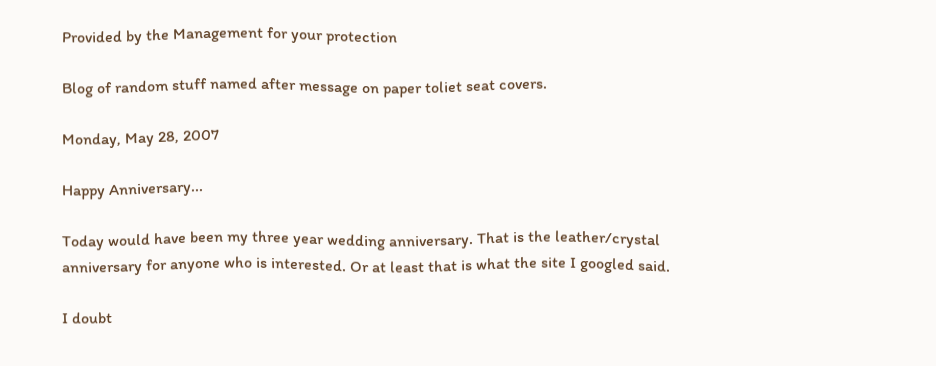Provided by the Management for your protection

Blog of random stuff named after message on paper toliet seat covers.

Monday, May 28, 2007

Happy Anniversary...

Today would have been my three year wedding anniversary. That is the leather/crystal anniversary for anyone who is interested. Or at least that is what the site I googled said.

I doubt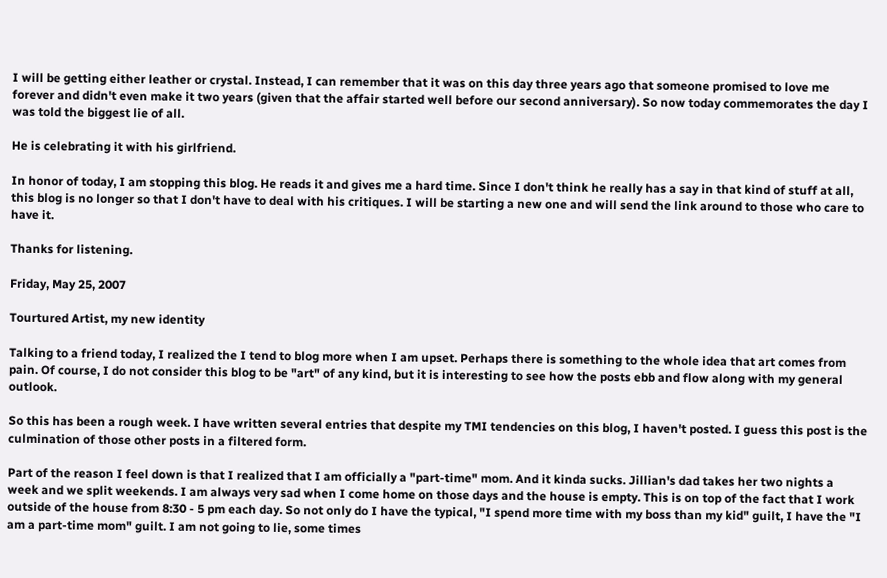I will be getting either leather or crystal. Instead, I can remember that it was on this day three years ago that someone promised to love me forever and didn't even make it two years (given that the affair started well before our second anniversary). So now today commemorates the day I was told the biggest lie of all.

He is celebrating it with his girlfriend.

In honor of today, I am stopping this blog. He reads it and gives me a hard time. Since I don't think he really has a say in that kind of stuff at all, this blog is no longer so that I don't have to deal with his critiques. I will be starting a new one and will send the link around to those who care to have it.

Thanks for listening.

Friday, May 25, 2007

Tourtured Artist, my new identity

Talking to a friend today, I realized the I tend to blog more when I am upset. Perhaps there is something to the whole idea that art comes from pain. Of course, I do not consider this blog to be "art" of any kind, but it is interesting to see how the posts ebb and flow along with my general outlook.

So this has been a rough week. I have written several entries that despite my TMI tendencies on this blog, I haven't posted. I guess this post is the culmination of those other posts in a filtered form.

Part of the reason I feel down is that I realized that I am officially a "part-time" mom. And it kinda sucks. Jillian's dad takes her two nights a week and we split weekends. I am always very sad when I come home on those days and the house is empty. This is on top of the fact that I work outside of the house from 8:30 - 5 pm each day. So not only do I have the typical, "I spend more time with my boss than my kid" guilt, I have the "I am a part-time mom" guilt. I am not going to lie, some times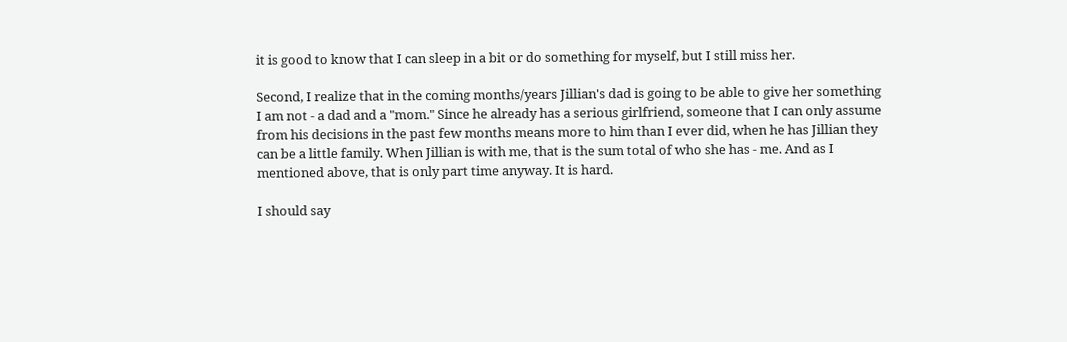it is good to know that I can sleep in a bit or do something for myself, but I still miss her.

Second, I realize that in the coming months/years Jillian's dad is going to be able to give her something I am not - a dad and a "mom." Since he already has a serious girlfriend, someone that I can only assume from his decisions in the past few months means more to him than I ever did, when he has Jillian they can be a little family. When Jillian is with me, that is the sum total of who she has - me. And as I mentioned above, that is only part time anyway. It is hard.

I should say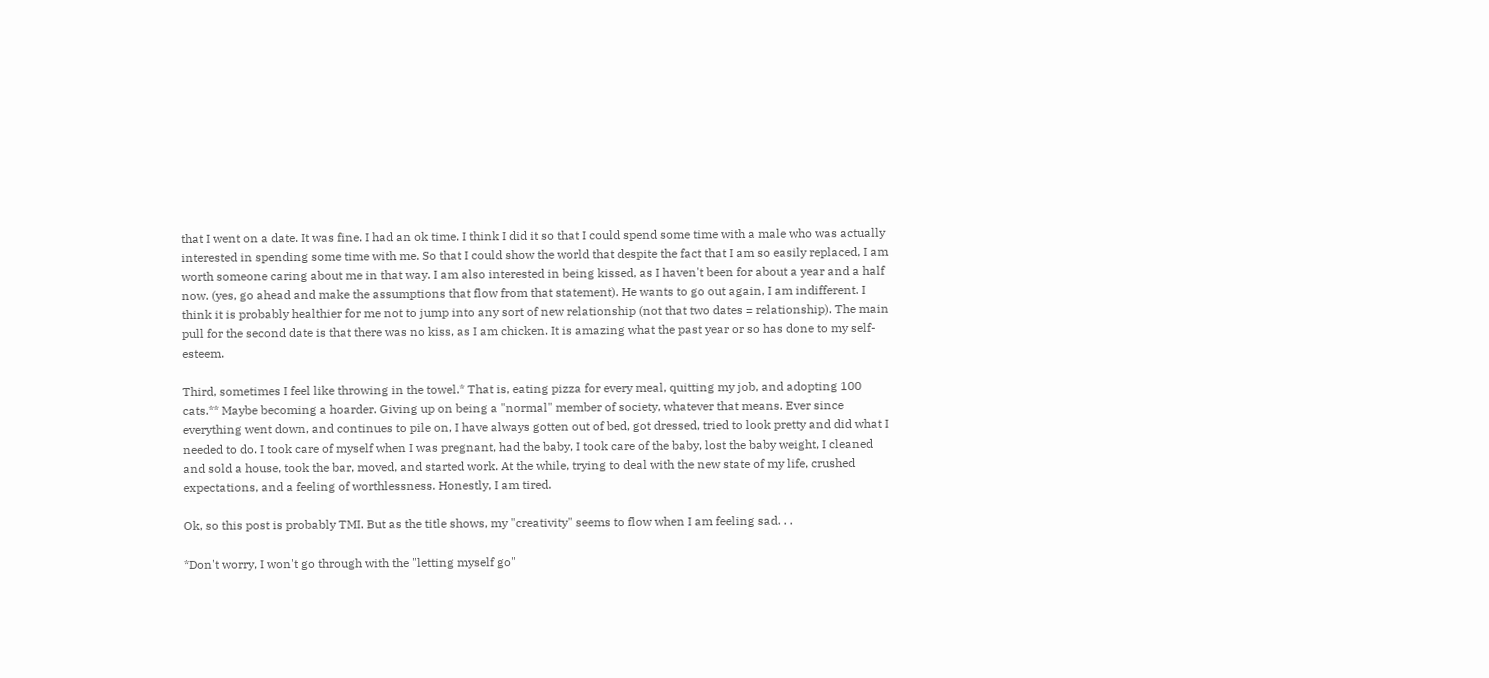that I went on a date. It was fine. I had an ok time. I think I did it so that I could spend some time with a male who was actually interested in spending some time with me. So that I could show the world that despite the fact that I am so easily replaced, I am worth someone caring about me in that way. I am also interested in being kissed, as I haven't been for about a year and a half now. (yes, go ahead and make the assumptions that flow from that statement). He wants to go out again, I am indifferent. I think it is probably healthier for me not to jump into any sort of new relationship (not that two dates = relationship). The main pull for the second date is that there was no kiss, as I am chicken. It is amazing what the past year or so has done to my self-esteem.

Third, sometimes I feel like throwing in the towel.* That is, eating pizza for every meal, quitting my job, and adopting 100 cats.** Maybe becoming a hoarder. Giving up on being a "normal" member of society, whatever that means. Ever since everything went down, and continues to pile on, I have always gotten out of bed, got dressed, tried to look pretty and did what I needed to do. I took care of myself when I was pregnant, had the baby, I took care of the baby, lost the baby weight, I cleaned and sold a house, took the bar, moved, and started work. At the while, trying to deal with the new state of my life, crushed expectations, and a feeling of worthlessness. Honestly, I am tired.

Ok, so this post is probably TMI. But as the title shows, my "creativity" seems to flow when I am feeling sad. . .

*Don't worry, I won't go through with the "letting myself go"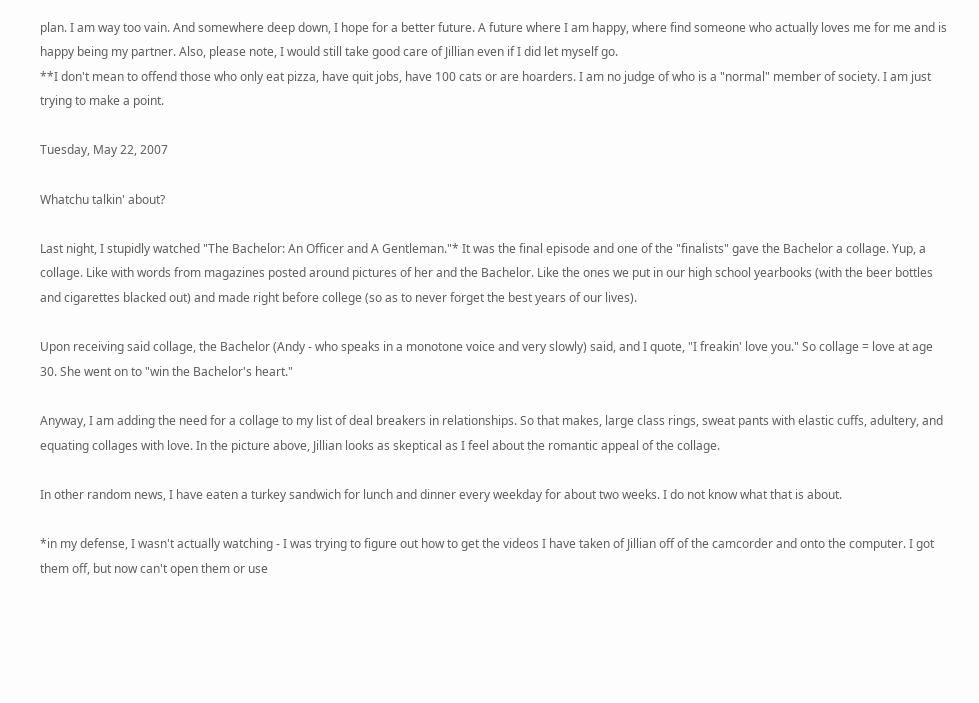plan. I am way too vain. And somewhere deep down, I hope for a better future. A future where I am happy, where find someone who actually loves me for me and is happy being my partner. Also, please note, I would still take good care of Jillian even if I did let myself go.
**I don't mean to offend those who only eat pizza, have quit jobs, have 100 cats or are hoarders. I am no judge of who is a "normal" member of society. I am just trying to make a point.

Tuesday, May 22, 2007

Whatchu talkin' about?

Last night, I stupidly watched "The Bachelor: An Officer and A Gentleman."* It was the final episode and one of the "finalists" gave the Bachelor a collage. Yup, a collage. Like with words from magazines posted around pictures of her and the Bachelor. Like the ones we put in our high school yearbooks (with the beer bottles and cigarettes blacked out) and made right before college (so as to never forget the best years of our lives).

Upon receiving said collage, the Bachelor (Andy - who speaks in a monotone voice and very slowly) said, and I quote, "I freakin' love you." So collage = love at age 30. She went on to "win the Bachelor's heart."

Anyway, I am adding the need for a collage to my list of deal breakers in relationships. So that makes, large class rings, sweat pants with elastic cuffs, adultery, and equating collages with love. In the picture above, Jillian looks as skeptical as I feel about the romantic appeal of the collage.

In other random news, I have eaten a turkey sandwich for lunch and dinner every weekday for about two weeks. I do not know what that is about.

*in my defense, I wasn't actually watching - I was trying to figure out how to get the videos I have taken of Jillian off of the camcorder and onto the computer. I got them off, but now can't open them or use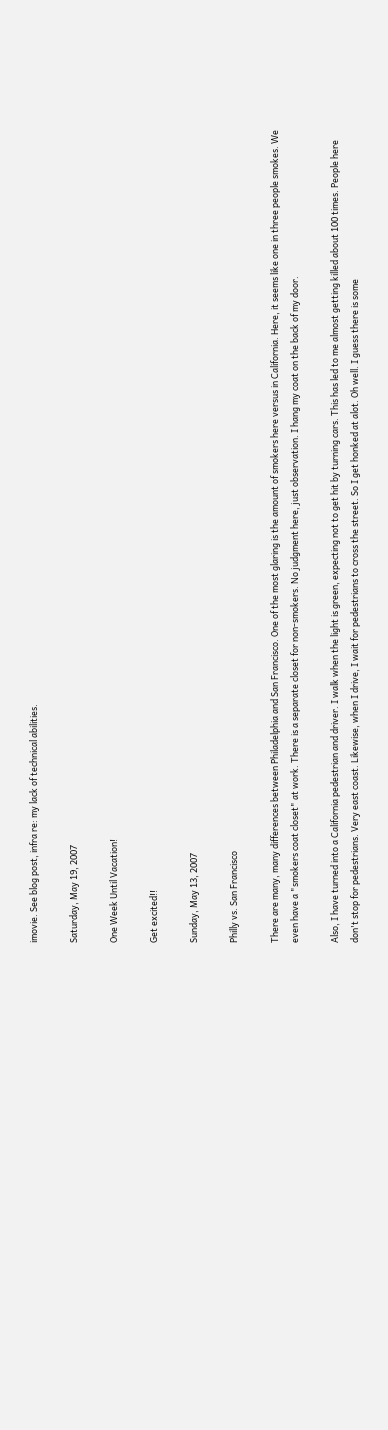imovie. See blog post, infra re: my lack of technical abilities.

Saturday, May 19, 2007

One Week Until Vacation!

Get excited!!

Sunday, May 13, 2007

Philly vs. San Francisco

There are many, many differences between Philadelphia and San Francisco. One of the most glaring is the amount of smokers here versus in California. Here, it seems like one in three people smokes. We even have a "smokers coat closet" at work. There is a separate closet for non-smokers. No judgment here, just observation. I hang my coat on the back of my door.

Also, I have turned into a California pedestrian and driver. I walk when the light is green, expecting not to get hit by turning cars. This has led to me almost getting killed about 100 times. People here don't stop for pedestrians. Very east coast. Likewise, when I drive, I wait for pedestrians to cross the street. So I get honked at alot. Oh well. I guess there is some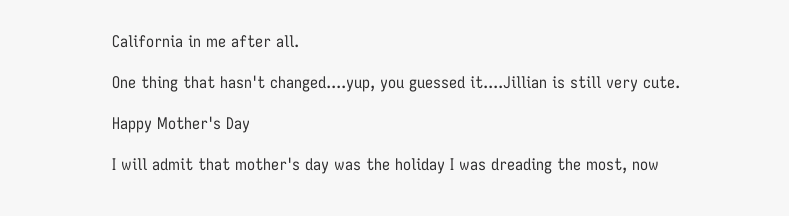California in me after all.

One thing that hasn't changed....yup, you guessed it....Jillian is still very cute.

Happy Mother's Day

I will admit that mother's day was the holiday I was dreading the most, now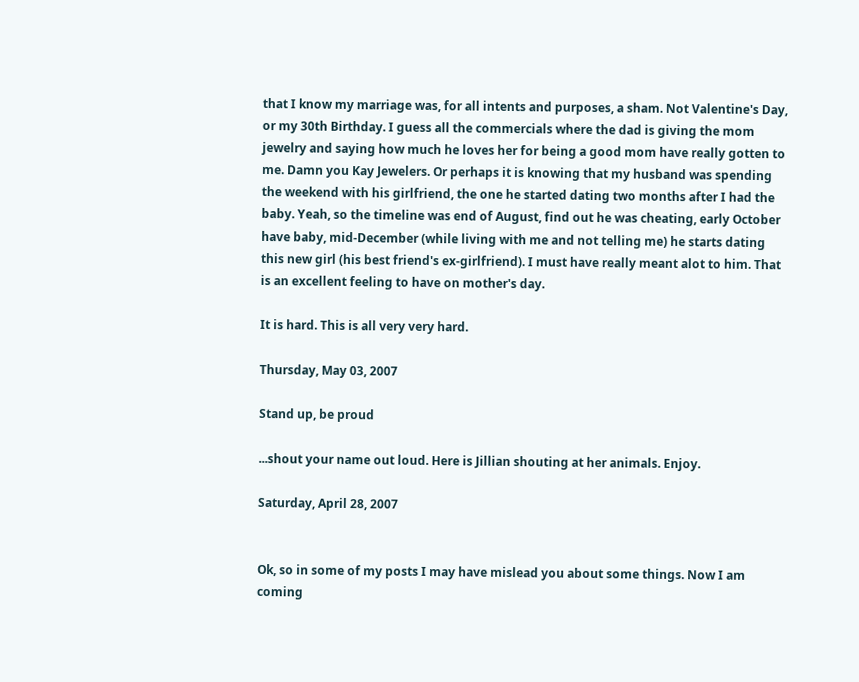that I know my marriage was, for all intents and purposes, a sham. Not Valentine's Day, or my 30th Birthday. I guess all the commercials where the dad is giving the mom jewelry and saying how much he loves her for being a good mom have really gotten to me. Damn you Kay Jewelers. Or perhaps it is knowing that my husband was spending the weekend with his girlfriend, the one he started dating two months after I had the baby. Yeah, so the timeline was end of August, find out he was cheating, early October have baby, mid-December (while living with me and not telling me) he starts dating this new girl (his best friend's ex-girlfriend). I must have really meant alot to him. That is an excellent feeling to have on mother's day.

It is hard. This is all very very hard.

Thursday, May 03, 2007

Stand up, be proud

...shout your name out loud. Here is Jillian shouting at her animals. Enjoy.

Saturday, April 28, 2007


Ok, so in some of my posts I may have mislead you about some things. Now I am coming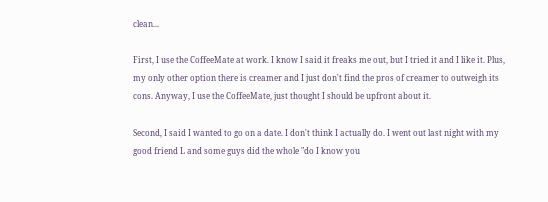clean...

First, I use the CoffeeMate at work. I know I said it freaks me out, but I tried it and I like it. Plus, my only other option there is creamer and I just don't find the pros of creamer to outweigh its cons. Anyway, I use the CoffeeMate, just thought I should be upfront about it.

Second, I said I wanted to go on a date. I don't think I actually do. I went out last night with my good friend L and some guys did the whole "do I know you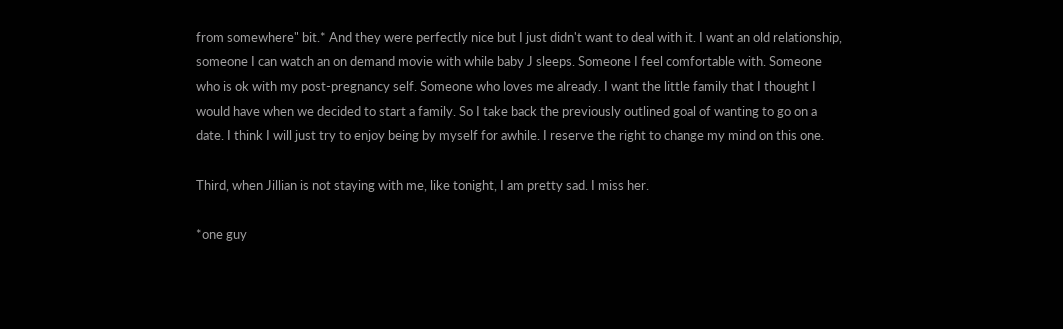from somewhere" bit.* And they were perfectly nice but I just didn't want to deal with it. I want an old relationship, someone I can watch an on demand movie with while baby J sleeps. Someone I feel comfortable with. Someone who is ok with my post-pregnancy self. Someone who loves me already. I want the little family that I thought I would have when we decided to start a family. So I take back the previously outlined goal of wanting to go on a date. I think I will just try to enjoy being by myself for awhile. I reserve the right to change my mind on this one.

Third, when Jillian is not staying with me, like tonight, I am pretty sad. I miss her.

*one guy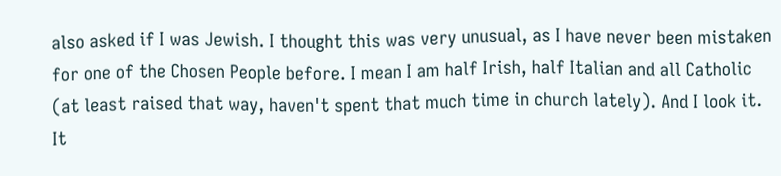also asked if I was Jewish. I thought this was very unusual, as I have never been mistaken for one of the Chosen People before. I mean I am half Irish, half Italian and all Catholic (at least raised that way, haven't spent that much time in church lately). And I look it. It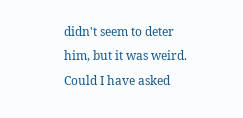didn't seem to deter him, but it was weird. Could I have asked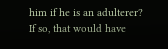him if he is an adulterer? If so, that would have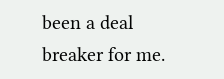been a deal breaker for me.